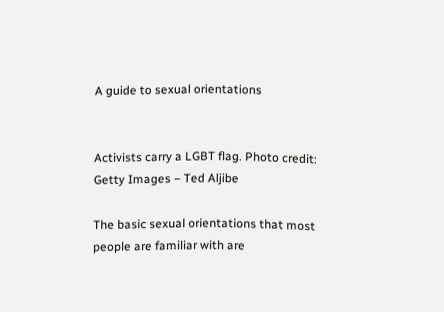A guide to sexual orientations


Activists carry a LGBT flag. Photo credit: Getty Images – Ted Aljibe

The basic sexual orientations that most people are familiar with are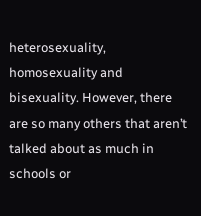heterosexuality, homosexuality and bisexuality. However, there are so many others that aren’t talked about as much in schools or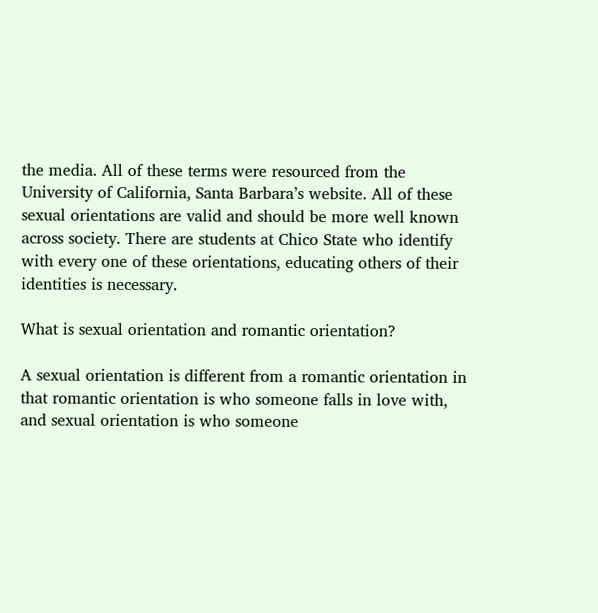the media. All of these terms were resourced from the University of California, Santa Barbara’s website. All of these sexual orientations are valid and should be more well known across society. There are students at Chico State who identify with every one of these orientations, educating others of their identities is necessary.

What is sexual orientation and romantic orientation?

A sexual orientation is different from a romantic orientation in that romantic orientation is who someone falls in love with, and sexual orientation is who someone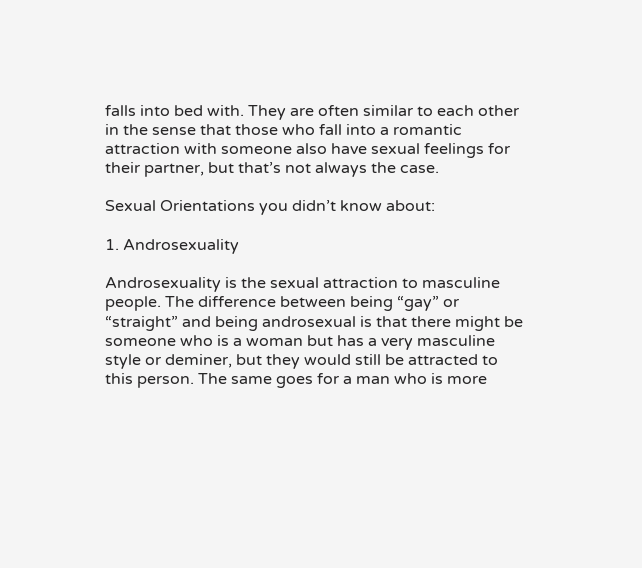falls into bed with. They are often similar to each other in the sense that those who fall into a romantic attraction with someone also have sexual feelings for their partner, but that’s not always the case.

Sexual Orientations you didn’t know about:

1. Androsexuality

Androsexuality is the sexual attraction to masculine people. The difference between being “gay” or “straight” and being androsexual is that there might be someone who is a woman but has a very masculine style or deminer, but they would still be attracted to this person. The same goes for a man who is more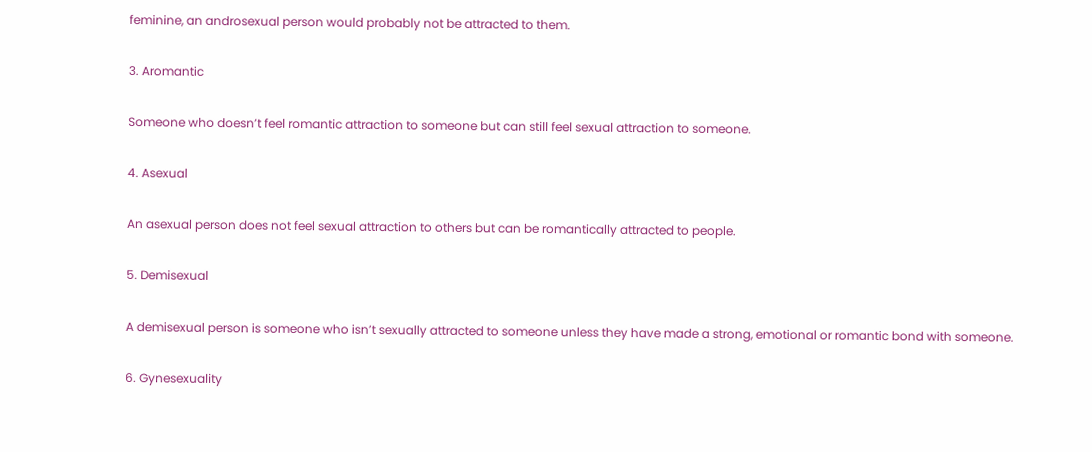feminine, an androsexual person would probably not be attracted to them.

3. Aromantic

Someone who doesn’t feel romantic attraction to someone but can still feel sexual attraction to someone.

4. Asexual

An asexual person does not feel sexual attraction to others but can be romantically attracted to people.

5. Demisexual

A demisexual person is someone who isn’t sexually attracted to someone unless they have made a strong, emotional or romantic bond with someone.

6. Gynesexuality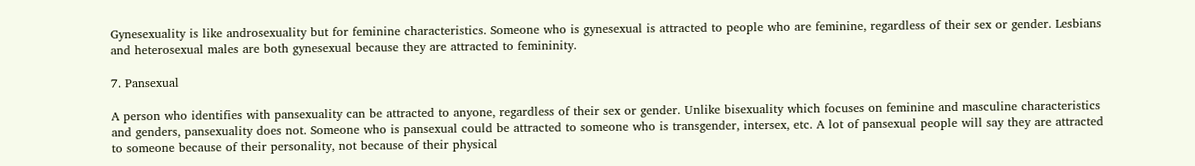Gynesexuality is like androsexuality but for feminine characteristics. Someone who is gynesexual is attracted to people who are feminine, regardless of their sex or gender. Lesbians and heterosexual males are both gynesexual because they are attracted to femininity.

7. Pansexual

A person who identifies with pansexuality can be attracted to anyone, regardless of their sex or gender. Unlike bisexuality which focuses on feminine and masculine characteristics and genders, pansexuality does not. Someone who is pansexual could be attracted to someone who is transgender, intersex, etc. A lot of pansexual people will say they are attracted to someone because of their personality, not because of their physical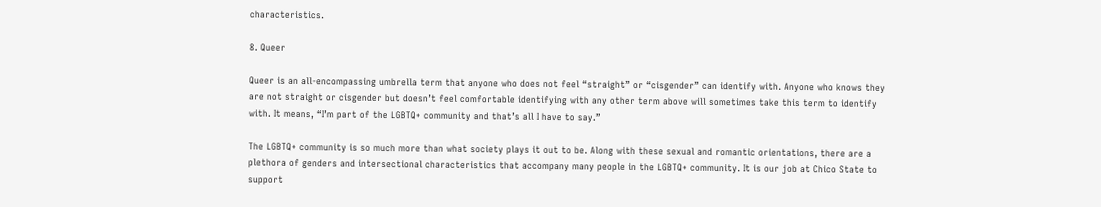characteristics.

8. Queer

Queer is an all-encompassing umbrella term that anyone who does not feel “straight” or “cisgender” can identify with. Anyone who knows they are not straight or cisgender but doesn’t feel comfortable identifying with any other term above will sometimes take this term to identify with. It means, “I’m part of the LGBTQ+ community and that’s all I have to say.”

The LGBTQ+ community is so much more than what society plays it out to be. Along with these sexual and romantic orientations, there are a plethora of genders and intersectional characteristics that accompany many people in the LGBTQ+ community. It is our job at Chico State to support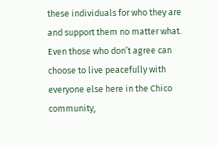these individuals for who they are and support them no matter what. Even those who don’t agree can choose to live peacefully with everyone else here in the Chico community,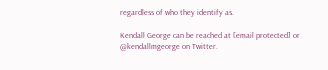regardless of who they identify as.

Kendall George can be reached at [email protected] or @kendallmgeorge on Twitter.